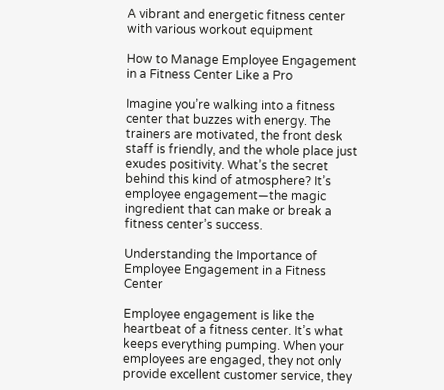A vibrant and energetic fitness center with various workout equipment

How to Manage Employee Engagement in a Fitness Center Like a Pro

Imagine you’re walking into a fitness center that buzzes with energy. The trainers are motivated, the front desk staff is friendly, and the whole place just exudes positivity. What’s the secret behind this kind of atmosphere? It’s employee engagement—the magic ingredient that can make or break a fitness center’s success.

Understanding the Importance of Employee Engagement in a Fitness Center

Employee engagement is like the heartbeat of a fitness center. It’s what keeps everything pumping. When your employees are engaged, they not only provide excellent customer service, they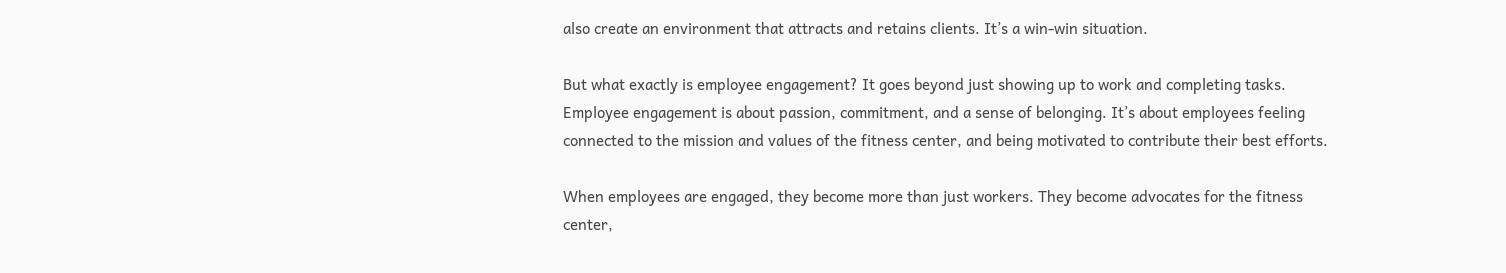also create an environment that attracts and retains clients. It’s a win-win situation.

But what exactly is employee engagement? It goes beyond just showing up to work and completing tasks. Employee engagement is about passion, commitment, and a sense of belonging. It’s about employees feeling connected to the mission and values of the fitness center, and being motivated to contribute their best efforts.

When employees are engaged, they become more than just workers. They become advocates for the fitness center,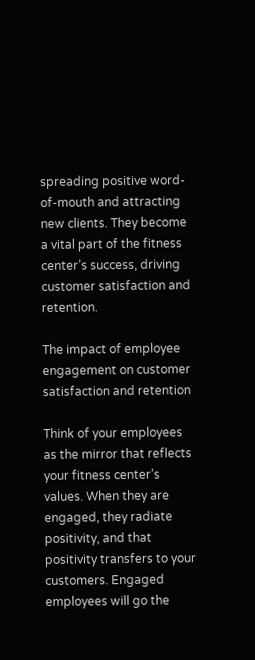spreading positive word-of-mouth and attracting new clients. They become a vital part of the fitness center’s success, driving customer satisfaction and retention.

The impact of employee engagement on customer satisfaction and retention

Think of your employees as the mirror that reflects your fitness center’s values. When they are engaged, they radiate positivity, and that positivity transfers to your customers. Engaged employees will go the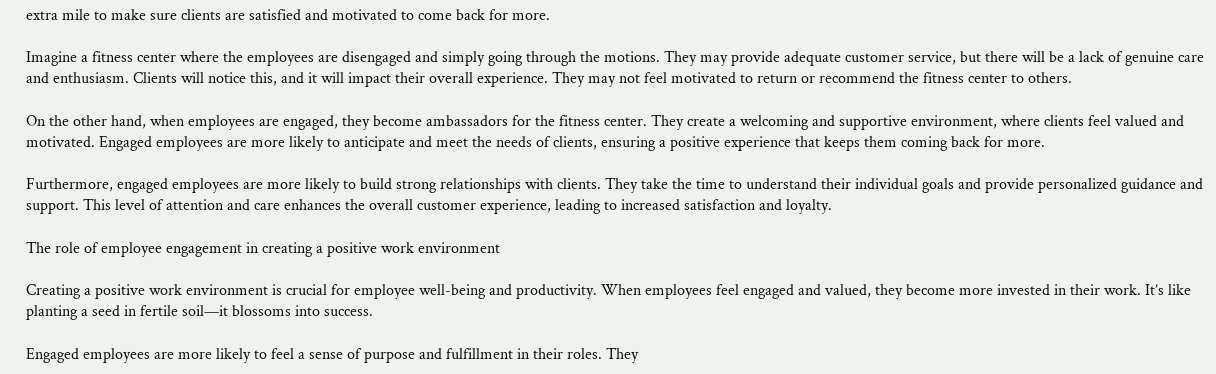extra mile to make sure clients are satisfied and motivated to come back for more.

Imagine a fitness center where the employees are disengaged and simply going through the motions. They may provide adequate customer service, but there will be a lack of genuine care and enthusiasm. Clients will notice this, and it will impact their overall experience. They may not feel motivated to return or recommend the fitness center to others.

On the other hand, when employees are engaged, they become ambassadors for the fitness center. They create a welcoming and supportive environment, where clients feel valued and motivated. Engaged employees are more likely to anticipate and meet the needs of clients, ensuring a positive experience that keeps them coming back for more.

Furthermore, engaged employees are more likely to build strong relationships with clients. They take the time to understand their individual goals and provide personalized guidance and support. This level of attention and care enhances the overall customer experience, leading to increased satisfaction and loyalty.

The role of employee engagement in creating a positive work environment

Creating a positive work environment is crucial for employee well-being and productivity. When employees feel engaged and valued, they become more invested in their work. It’s like planting a seed in fertile soil—it blossoms into success.

Engaged employees are more likely to feel a sense of purpose and fulfillment in their roles. They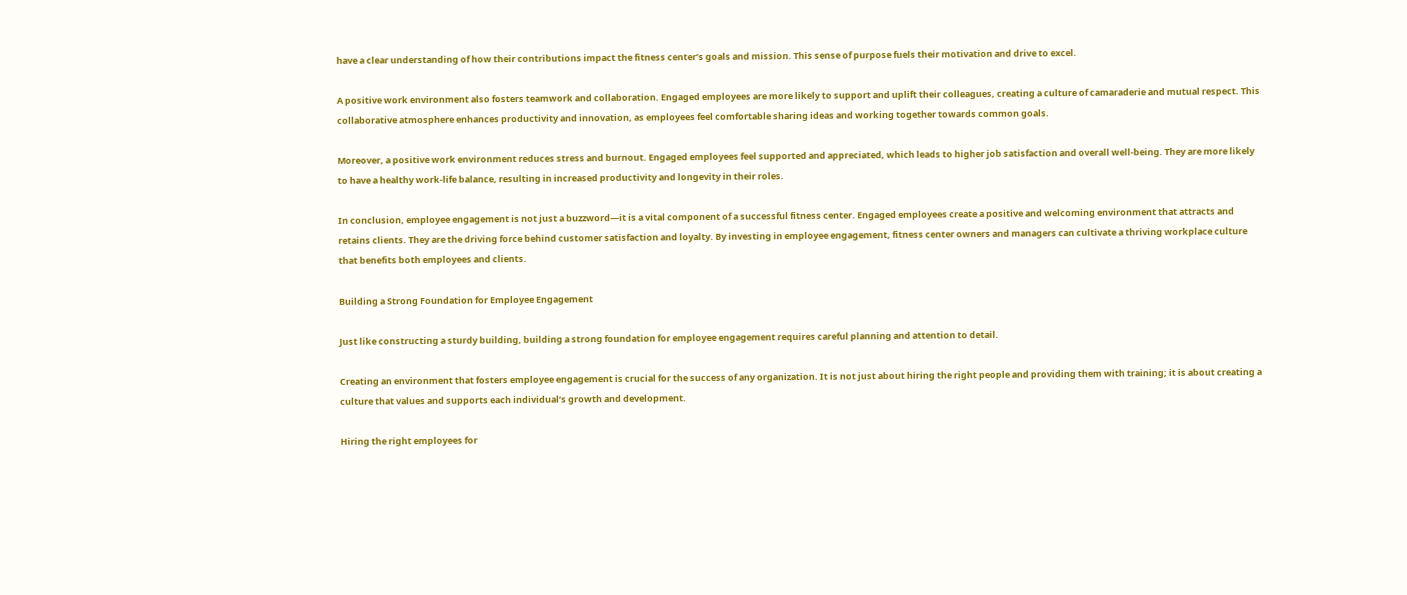have a clear understanding of how their contributions impact the fitness center’s goals and mission. This sense of purpose fuels their motivation and drive to excel.

A positive work environment also fosters teamwork and collaboration. Engaged employees are more likely to support and uplift their colleagues, creating a culture of camaraderie and mutual respect. This collaborative atmosphere enhances productivity and innovation, as employees feel comfortable sharing ideas and working together towards common goals.

Moreover, a positive work environment reduces stress and burnout. Engaged employees feel supported and appreciated, which leads to higher job satisfaction and overall well-being. They are more likely to have a healthy work-life balance, resulting in increased productivity and longevity in their roles.

In conclusion, employee engagement is not just a buzzword—it is a vital component of a successful fitness center. Engaged employees create a positive and welcoming environment that attracts and retains clients. They are the driving force behind customer satisfaction and loyalty. By investing in employee engagement, fitness center owners and managers can cultivate a thriving workplace culture that benefits both employees and clients.

Building a Strong Foundation for Employee Engagement

Just like constructing a sturdy building, building a strong foundation for employee engagement requires careful planning and attention to detail.

Creating an environment that fosters employee engagement is crucial for the success of any organization. It is not just about hiring the right people and providing them with training; it is about creating a culture that values and supports each individual’s growth and development.

Hiring the right employees for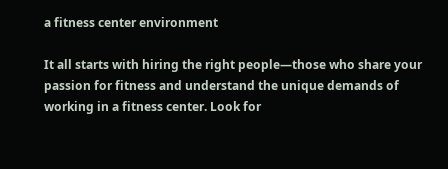a fitness center environment

It all starts with hiring the right people—those who share your passion for fitness and understand the unique demands of working in a fitness center. Look for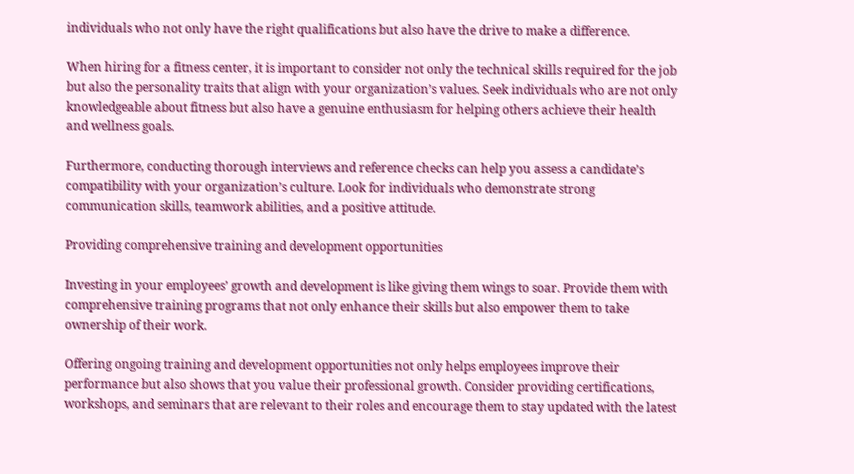individuals who not only have the right qualifications but also have the drive to make a difference.

When hiring for a fitness center, it is important to consider not only the technical skills required for the job but also the personality traits that align with your organization’s values. Seek individuals who are not only knowledgeable about fitness but also have a genuine enthusiasm for helping others achieve their health and wellness goals.

Furthermore, conducting thorough interviews and reference checks can help you assess a candidate’s compatibility with your organization’s culture. Look for individuals who demonstrate strong communication skills, teamwork abilities, and a positive attitude.

Providing comprehensive training and development opportunities

Investing in your employees’ growth and development is like giving them wings to soar. Provide them with comprehensive training programs that not only enhance their skills but also empower them to take ownership of their work.

Offering ongoing training and development opportunities not only helps employees improve their performance but also shows that you value their professional growth. Consider providing certifications, workshops, and seminars that are relevant to their roles and encourage them to stay updated with the latest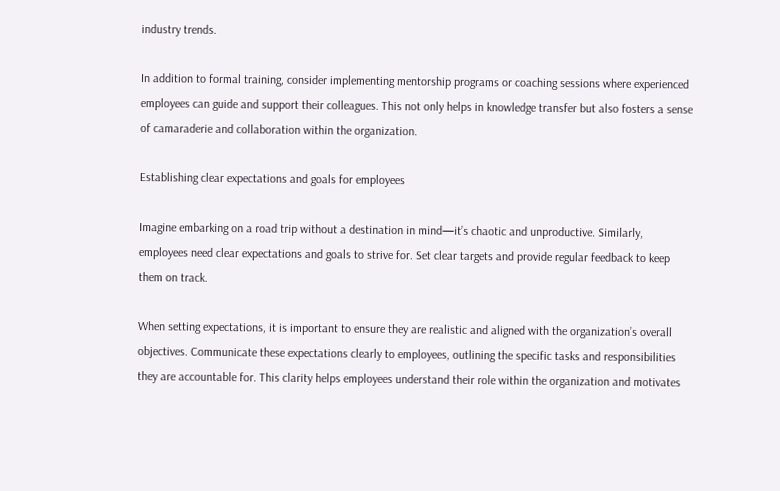industry trends.

In addition to formal training, consider implementing mentorship programs or coaching sessions where experienced employees can guide and support their colleagues. This not only helps in knowledge transfer but also fosters a sense of camaraderie and collaboration within the organization.

Establishing clear expectations and goals for employees

Imagine embarking on a road trip without a destination in mind—it’s chaotic and unproductive. Similarly, employees need clear expectations and goals to strive for. Set clear targets and provide regular feedback to keep them on track.

When setting expectations, it is important to ensure they are realistic and aligned with the organization’s overall objectives. Communicate these expectations clearly to employees, outlining the specific tasks and responsibilities they are accountable for. This clarity helps employees understand their role within the organization and motivates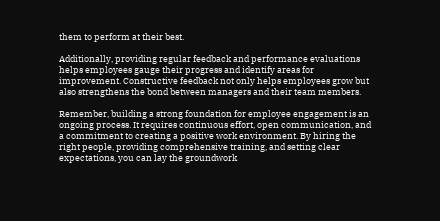them to perform at their best.

Additionally, providing regular feedback and performance evaluations helps employees gauge their progress and identify areas for improvement. Constructive feedback not only helps employees grow but also strengthens the bond between managers and their team members.

Remember, building a strong foundation for employee engagement is an ongoing process. It requires continuous effort, open communication, and a commitment to creating a positive work environment. By hiring the right people, providing comprehensive training, and setting clear expectations, you can lay the groundwork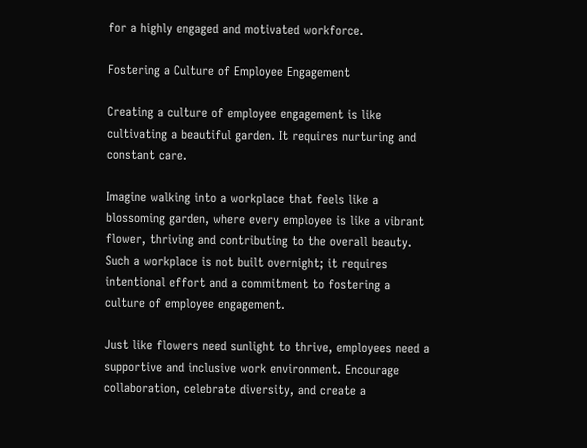for a highly engaged and motivated workforce.

Fostering a Culture of Employee Engagement

Creating a culture of employee engagement is like cultivating a beautiful garden. It requires nurturing and constant care.

Imagine walking into a workplace that feels like a blossoming garden, where every employee is like a vibrant flower, thriving and contributing to the overall beauty. Such a workplace is not built overnight; it requires intentional effort and a commitment to fostering a culture of employee engagement.

Just like flowers need sunlight to thrive, employees need a supportive and inclusive work environment. Encourage collaboration, celebrate diversity, and create a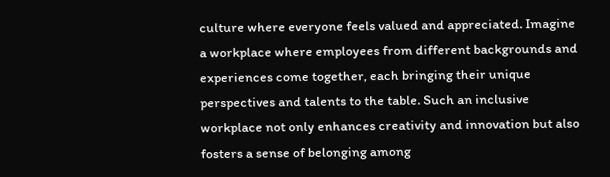culture where everyone feels valued and appreciated. Imagine a workplace where employees from different backgrounds and experiences come together, each bringing their unique perspectives and talents to the table. Such an inclusive workplace not only enhances creativity and innovation but also fosters a sense of belonging among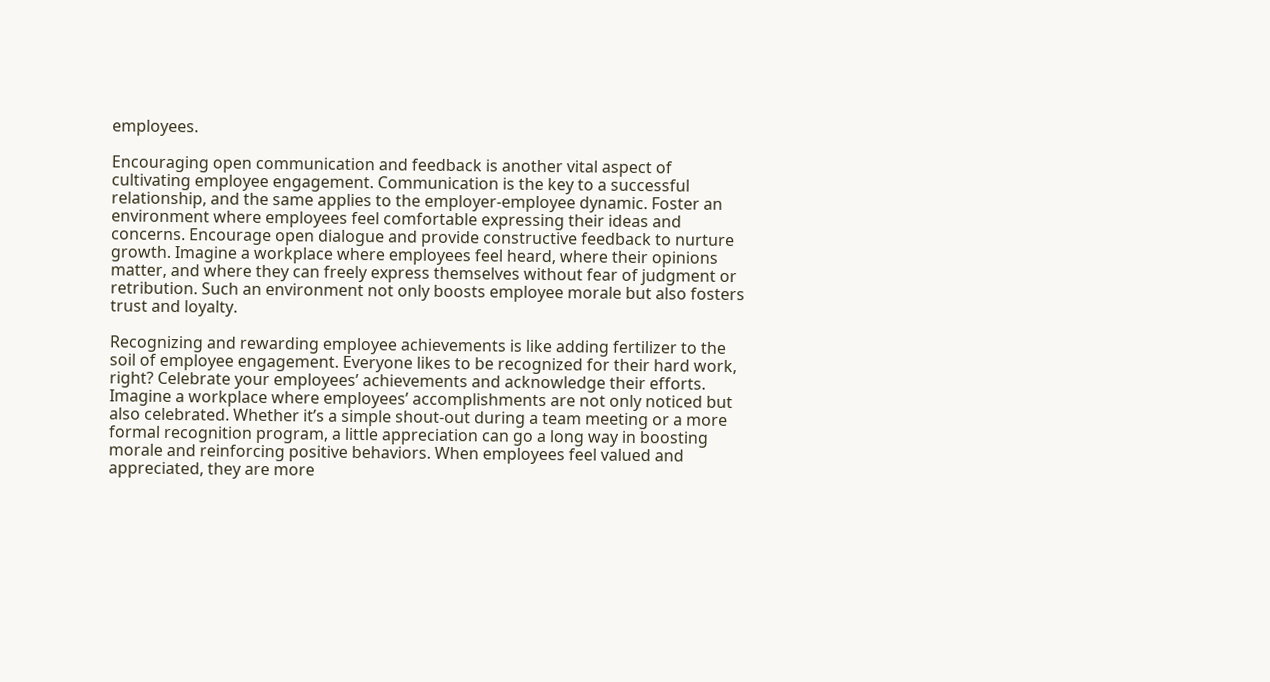employees.

Encouraging open communication and feedback is another vital aspect of cultivating employee engagement. Communication is the key to a successful relationship, and the same applies to the employer-employee dynamic. Foster an environment where employees feel comfortable expressing their ideas and concerns. Encourage open dialogue and provide constructive feedback to nurture growth. Imagine a workplace where employees feel heard, where their opinions matter, and where they can freely express themselves without fear of judgment or retribution. Such an environment not only boosts employee morale but also fosters trust and loyalty.

Recognizing and rewarding employee achievements is like adding fertilizer to the soil of employee engagement. Everyone likes to be recognized for their hard work, right? Celebrate your employees’ achievements and acknowledge their efforts. Imagine a workplace where employees’ accomplishments are not only noticed but also celebrated. Whether it’s a simple shout-out during a team meeting or a more formal recognition program, a little appreciation can go a long way in boosting morale and reinforcing positive behaviors. When employees feel valued and appreciated, they are more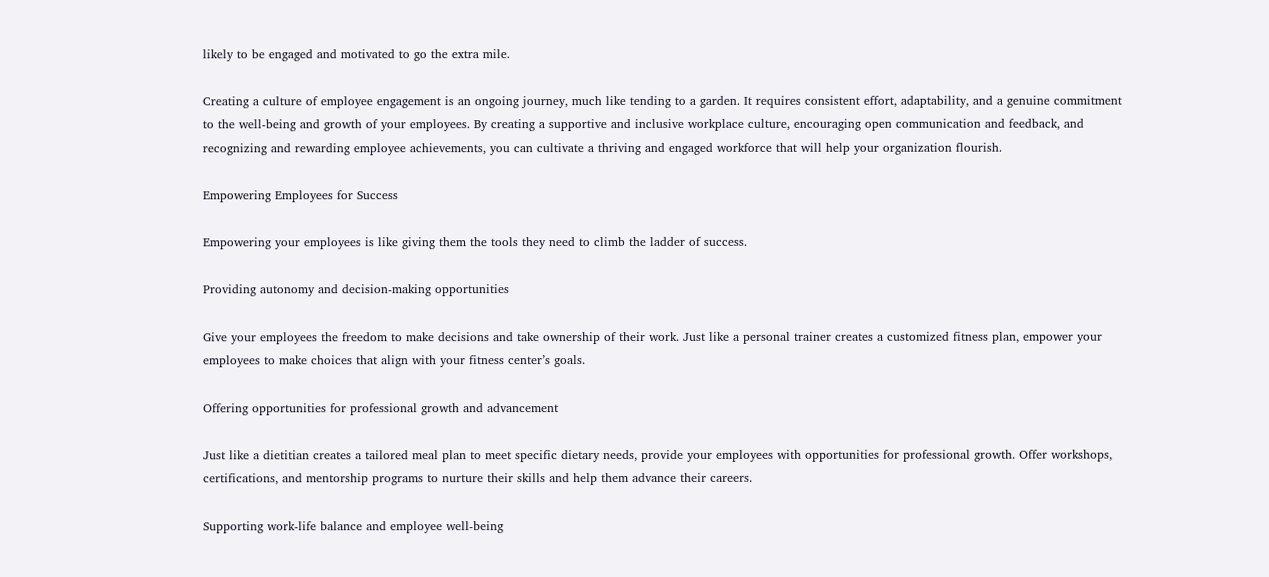likely to be engaged and motivated to go the extra mile.

Creating a culture of employee engagement is an ongoing journey, much like tending to a garden. It requires consistent effort, adaptability, and a genuine commitment to the well-being and growth of your employees. By creating a supportive and inclusive workplace culture, encouraging open communication and feedback, and recognizing and rewarding employee achievements, you can cultivate a thriving and engaged workforce that will help your organization flourish.

Empowering Employees for Success

Empowering your employees is like giving them the tools they need to climb the ladder of success.

Providing autonomy and decision-making opportunities

Give your employees the freedom to make decisions and take ownership of their work. Just like a personal trainer creates a customized fitness plan, empower your employees to make choices that align with your fitness center’s goals.

Offering opportunities for professional growth and advancement

Just like a dietitian creates a tailored meal plan to meet specific dietary needs, provide your employees with opportunities for professional growth. Offer workshops, certifications, and mentorship programs to nurture their skills and help them advance their careers.

Supporting work-life balance and employee well-being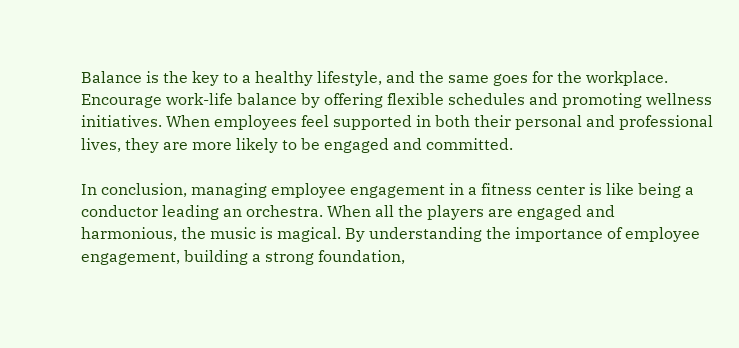Balance is the key to a healthy lifestyle, and the same goes for the workplace. Encourage work-life balance by offering flexible schedules and promoting wellness initiatives. When employees feel supported in both their personal and professional lives, they are more likely to be engaged and committed.

In conclusion, managing employee engagement in a fitness center is like being a conductor leading an orchestra. When all the players are engaged and harmonious, the music is magical. By understanding the importance of employee engagement, building a strong foundation,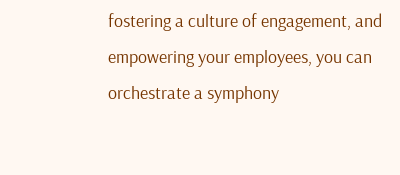fostering a culture of engagement, and empowering your employees, you can orchestrate a symphony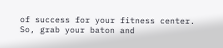of success for your fitness center. So, grab your baton and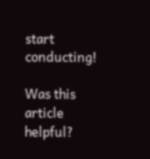start conducting!

Was this article helpful?